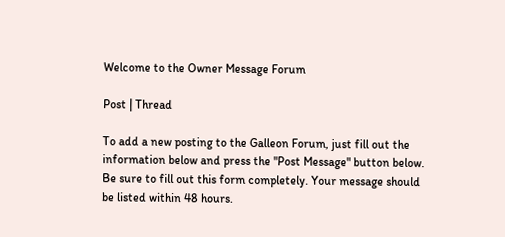Welcome to the Owner Message Forum

Post | Thread

To add a new posting to the Galleon Forum, just fill out the information below and press the "Post Message" button below. Be sure to fill out this form completely. Your message should be listed within 48 hours.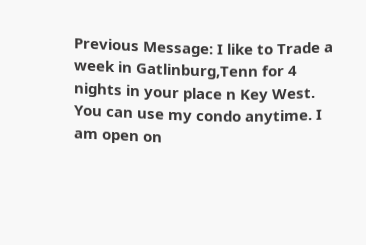Previous Message: I like to Trade a week in Gatlinburg,Tenn for 4 nights in your place n Key West. You can use my condo anytime. I am open on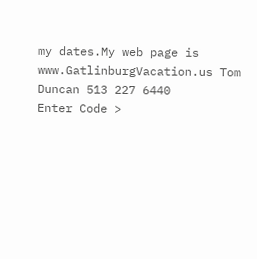my dates.My web page is www.GatlinburgVacation.us Tom Duncan 513 227 6440
Enter Code >